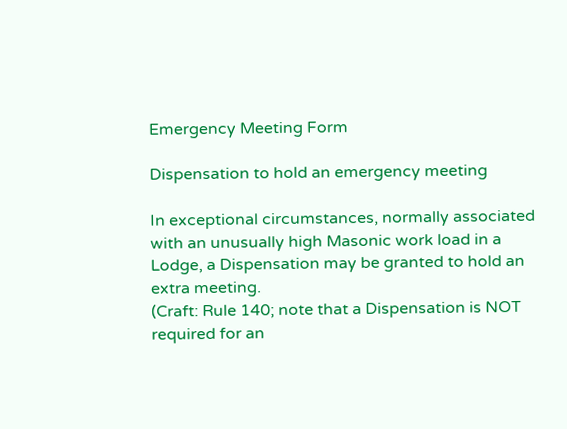Emergency Meeting Form

Dispensation to hold an emergency meeting

In exceptional circumstances, normally associated with an unusually high Masonic work load in a Lodge, a Dispensation may be granted to hold an extra meeting.
(Craft: Rule 140; note that a Dispensation is NOT required for an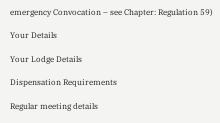emergency Convocation – see Chapter: Regulation 59)

Your Details

Your Lodge Details

Dispensation Requirements

Regular meeting details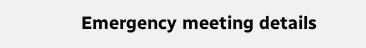Emergency meeting details